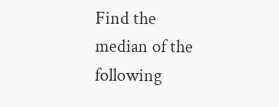Find the median of the following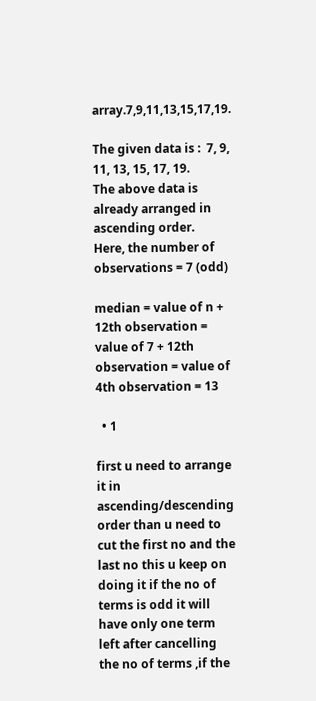array.7,9,11,13,15,17,19.

The given data is :  7, 9, 11, 13, 15, 17, 19.
The above data is already arranged in ascending order.
Here, the number of observations = 7 (odd)

median = value of n + 12th observation = value of 7 + 12th observation = value of 4th observation = 13

  • 1

first u need to arrange it in ascending/descending order than u need to cut the first no and the last no this u keep on doing it if the no of terms is odd it will have only one term left after cancelling the no of terms ,if the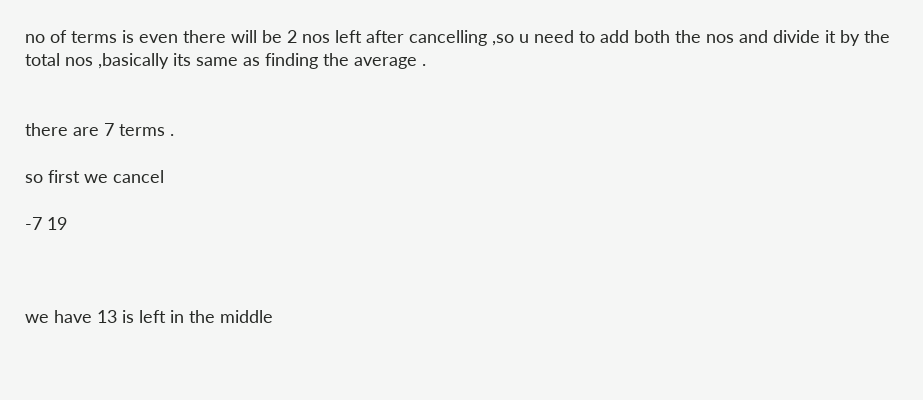no of terms is even there will be 2 nos left after cancelling ,so u need to add both the nos and divide it by the total nos ,basically its same as finding the average .


there are 7 terms .

so first we cancel

-7 19



we have 13 is left in the middle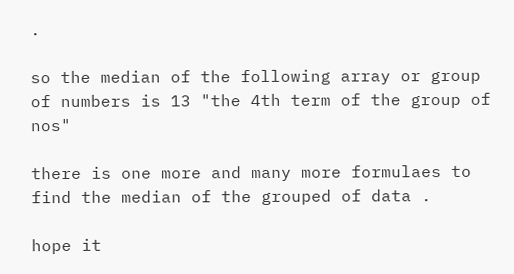.

so the median of the following array or group of numbers is 13 "the 4th term of the group of nos"

there is one more and many more formulaes to find the median of the grouped of data .

hope it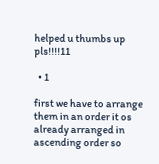helped u thumbs up pls!!!!11

  • 1

first we have to arrange them in an order it os already arranged in ascending order so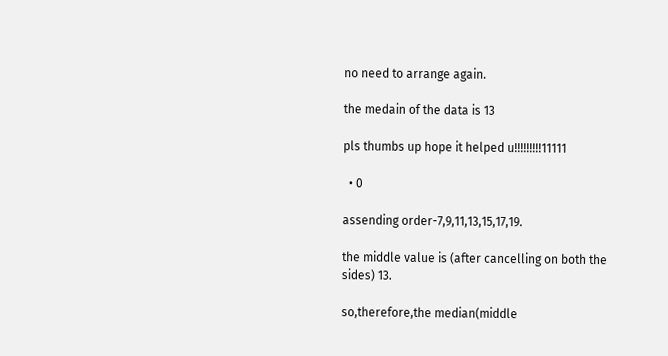no need to arrange again.

the medain of the data is 13

pls thumbs up hope it helped u!!!!!!!!!11111

  • 0

assending order-7,9,11,13,15,17,19.

the middle value is (after cancelling on both the sides) 13.

so,therefore,the median(middle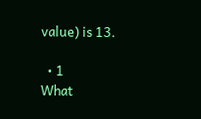value) is 13.

  • 1
What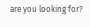are you looking for?